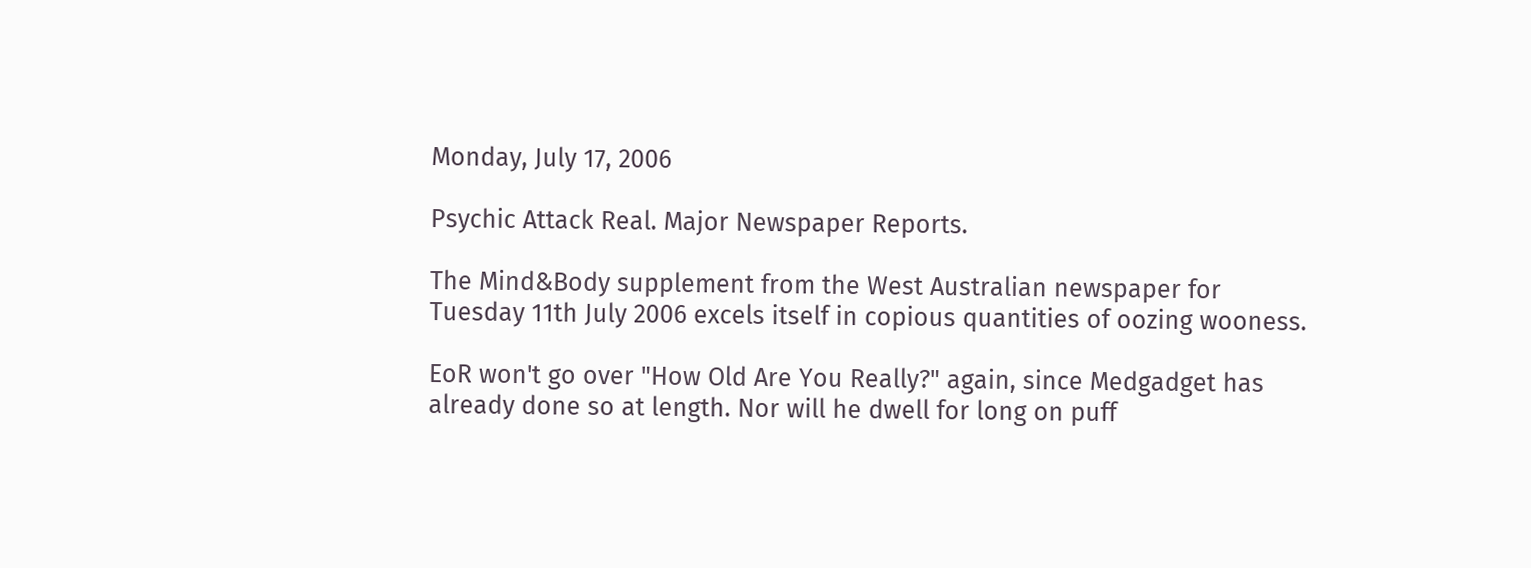Monday, July 17, 2006

Psychic Attack Real. Major Newspaper Reports.

The Mind&Body supplement from the West Australian newspaper for Tuesday 11th July 2006 excels itself in copious quantities of oozing wooness.

EoR won't go over "How Old Are You Really?" again, since Medgadget has already done so at length. Nor will he dwell for long on puff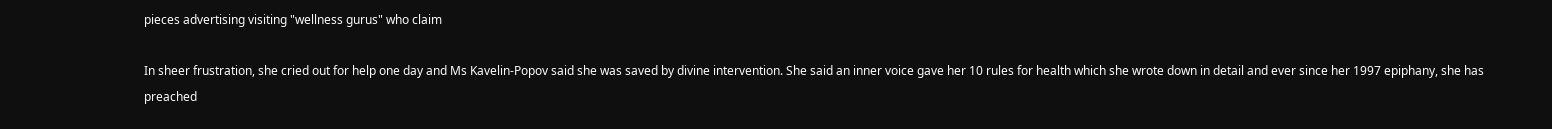pieces advertising visiting "wellness gurus" who claim

In sheer frustration, she cried out for help one day and Ms Kavelin-Popov said she was saved by divine intervention. She said an inner voice gave her 10 rules for health which she wrote down in detail and ever since her 1997 epiphany, she has preached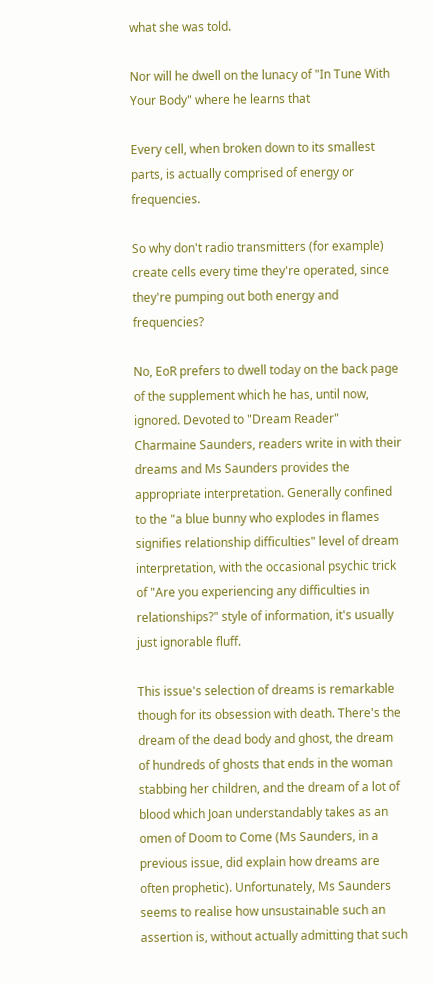what she was told.

Nor will he dwell on the lunacy of "In Tune With Your Body" where he learns that

Every cell, when broken down to its smallest parts, is actually comprised of energy or frequencies.

So why don't radio transmitters (for example) create cells every time they're operated, since they're pumping out both energy and frequencies?

No, EoR prefers to dwell today on the back page of the supplement which he has, until now, ignored. Devoted to "Dream Reader" Charmaine Saunders, readers write in with their dreams and Ms Saunders provides the appropriate interpretation. Generally confined to the "a blue bunny who explodes in flames signifies relationship difficulties" level of dream interpretation, with the occasional psychic trick of "Are you experiencing any difficulties in relationships?" style of information, it's usually just ignorable fluff.

This issue's selection of dreams is remarkable though for its obsession with death. There's the dream of the dead body and ghost, the dream of hundreds of ghosts that ends in the woman stabbing her children, and the dream of a lot of blood which Joan understandably takes as an omen of Doom to Come (Ms Saunders, in a previous issue, did explain how dreams are often prophetic). Unfortunately, Ms Saunders seems to realise how unsustainable such an assertion is, without actually admitting that such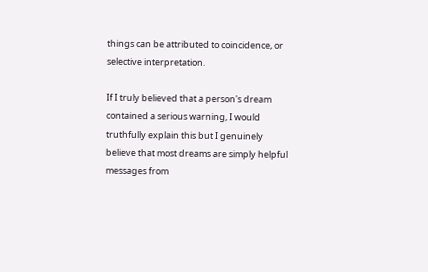things can be attributed to coincidence, or selective interpretation.

If I truly believed that a person's dream contained a serious warning, I would truthfully explain this but I genuinely believe that most dreams are simply helpful messages from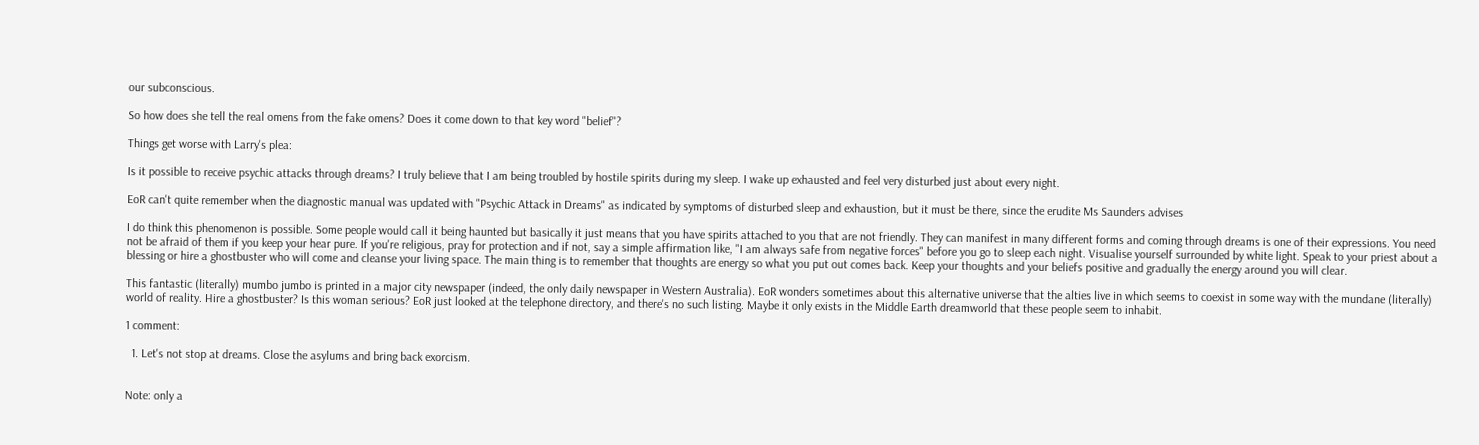our subconscious.

So how does she tell the real omens from the fake omens? Does it come down to that key word "belief"?

Things get worse with Larry's plea:

Is it possible to receive psychic attacks through dreams? I truly believe that I am being troubled by hostile spirits during my sleep. I wake up exhausted and feel very disturbed just about every night.

EoR can't quite remember when the diagnostic manual was updated with "Psychic Attack in Dreams" as indicated by symptoms of disturbed sleep and exhaustion, but it must be there, since the erudite Ms Saunders advises

I do think this phenomenon is possible. Some people would call it being haunted but basically it just means that you have spirits attached to you that are not friendly. They can manifest in many different forms and coming through dreams is one of their expressions. You need not be afraid of them if you keep your hear pure. If you're religious, pray for protection and if not, say a simple affirmation like, "I am always safe from negative forces" before you go to sleep each night. Visualise yourself surrounded by white light. Speak to your priest about a blessing or hire a ghostbuster who will come and cleanse your living space. The main thing is to remember that thoughts are energy so what you put out comes back. Keep your thoughts and your beliefs positive and gradually the energy around you will clear.

This fantastic (literally) mumbo jumbo is printed in a major city newspaper (indeed, the only daily newspaper in Western Australia). EoR wonders sometimes about this alternative universe that the alties live in which seems to coexist in some way with the mundane (literally) world of reality. Hire a ghostbuster? Is this woman serious? EoR just looked at the telephone directory, and there's no such listing. Maybe it only exists in the Middle Earth dreamworld that these people seem to inhabit.

1 comment:

  1. Let's not stop at dreams. Close the asylums and bring back exorcism.


Note: only a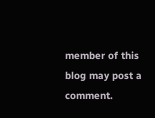member of this blog may post a comment.